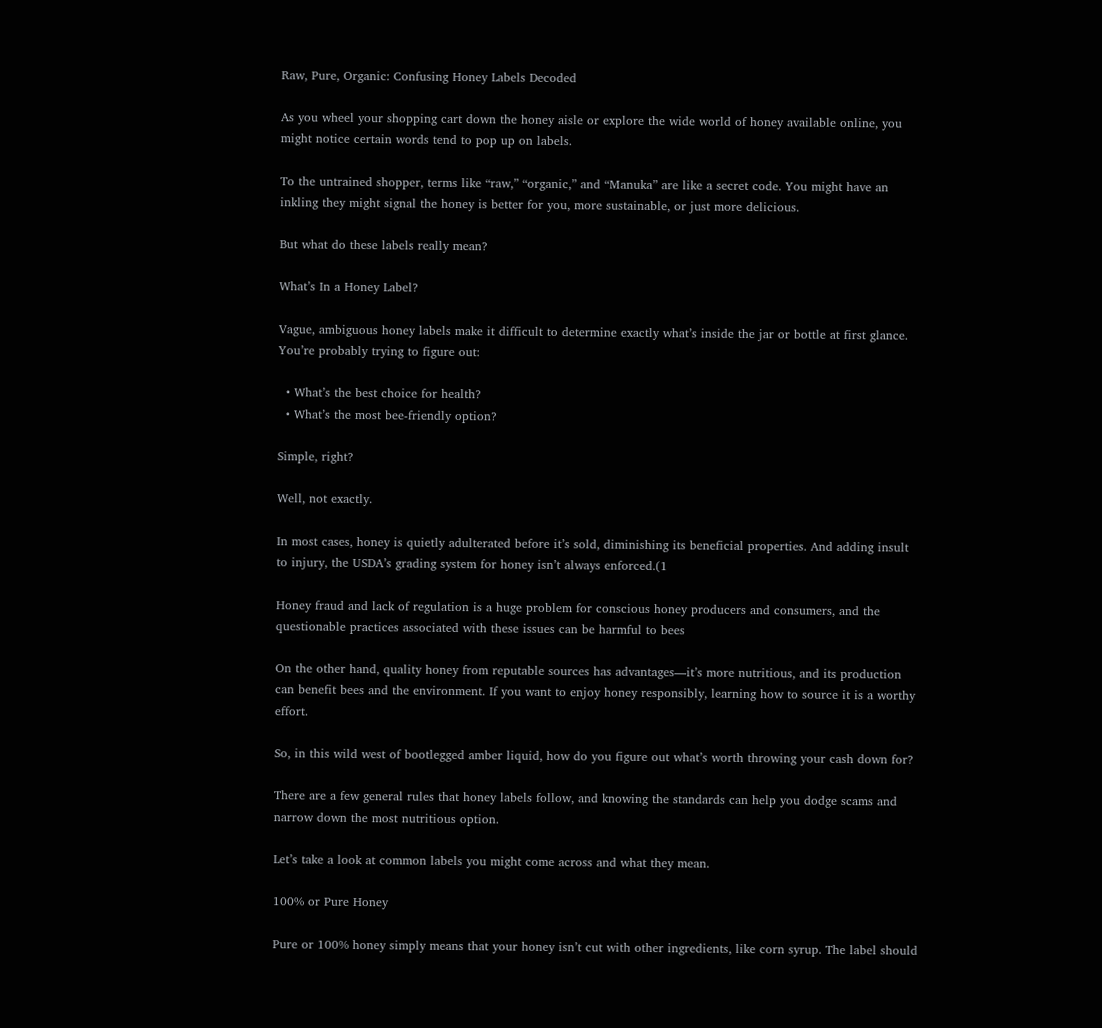Raw, Pure, Organic: Confusing Honey Labels Decoded

As you wheel your shopping cart down the honey aisle or explore the wide world of honey available online, you might notice certain words tend to pop up on labels.

To the untrained shopper, terms like “raw,” “organic,” and “Manuka” are like a secret code. You might have an inkling they might signal the honey is better for you, more sustainable, or just more delicious.

But what do these labels really mean?

What’s In a Honey Label?

Vague, ambiguous honey labels make it difficult to determine exactly what’s inside the jar or bottle at first glance. You’re probably trying to figure out:

  • What’s the best choice for health?
  • What’s the most bee-friendly option?

Simple, right?

Well, not exactly.

In most cases, honey is quietly adulterated before it’s sold, diminishing its beneficial properties. And adding insult to injury, the USDA’s grading system for honey isn’t always enforced.(1

Honey fraud and lack of regulation is a huge problem for conscious honey producers and consumers, and the questionable practices associated with these issues can be harmful to bees

On the other hand, quality honey from reputable sources has advantages—it’s more nutritious, and its production can benefit bees and the environment. If you want to enjoy honey responsibly, learning how to source it is a worthy effort.

So, in this wild west of bootlegged amber liquid, how do you figure out what’s worth throwing your cash down for?

There are a few general rules that honey labels follow, and knowing the standards can help you dodge scams and narrow down the most nutritious option.

Let’s take a look at common labels you might come across and what they mean.

100% or Pure Honey

Pure or 100% honey simply means that your honey isn’t cut with other ingredients, like corn syrup. The label should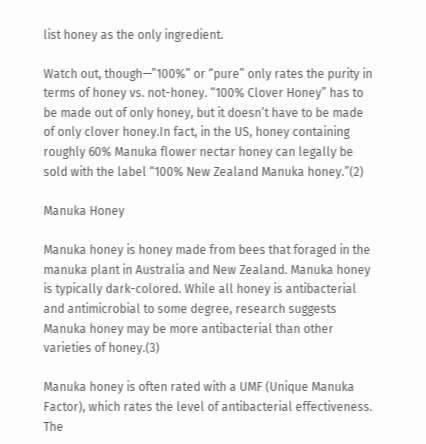list honey as the only ingredient.

Watch out, though—”100%” or “pure” only rates the purity in terms of honey vs. not-honey. “100% Clover Honey” has to be made out of only honey, but it doesn’t have to be made of only clover honey.In fact, in the US, honey containing roughly 60% Manuka flower nectar honey can legally be sold with the label “100% New Zealand Manuka honey.”(2)

Manuka Honey

Manuka honey is honey made from bees that foraged in the manuka plant in Australia and New Zealand. Manuka honey is typically dark-colored. While all honey is antibacterial and antimicrobial to some degree, research suggests Manuka honey may be more antibacterial than other varieties of honey.(3)

Manuka honey is often rated with a UMF (Unique Manuka Factor), which rates the level of antibacterial effectiveness. The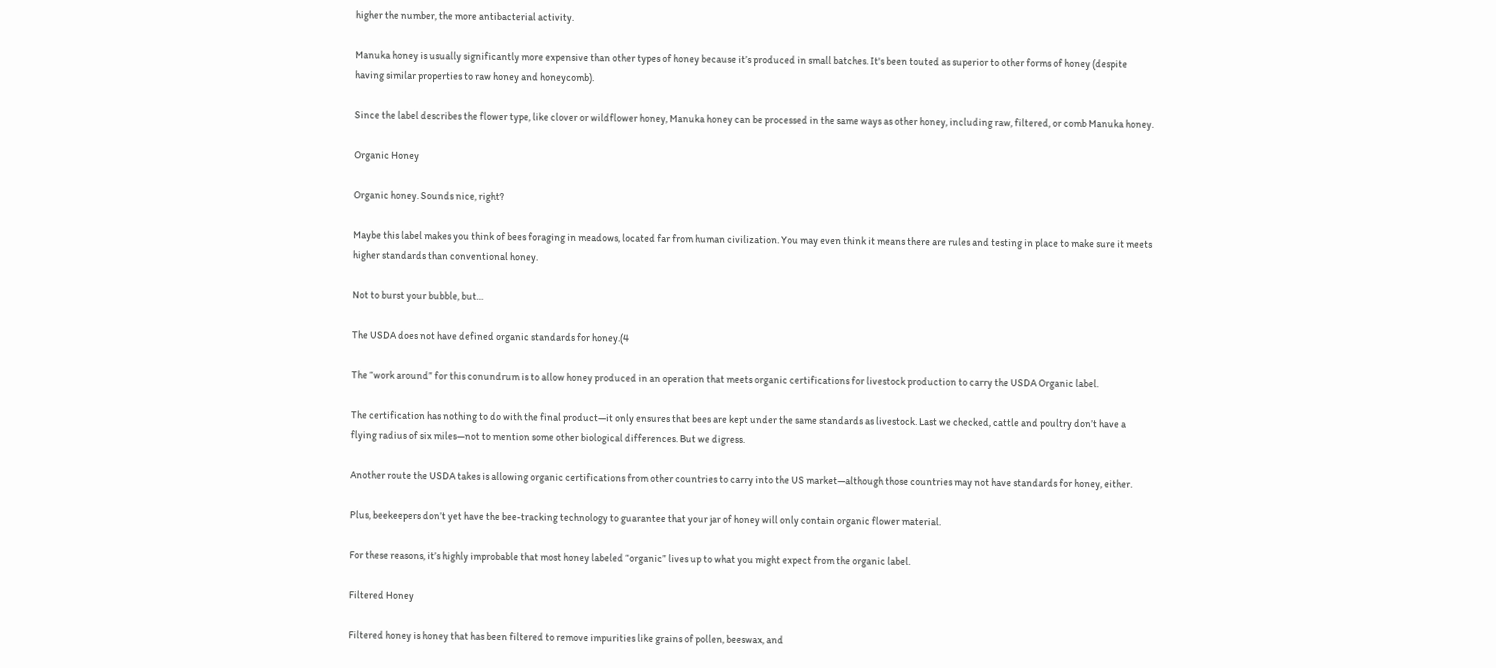higher the number, the more antibacterial activity.

Manuka honey is usually significantly more expensive than other types of honey because it’s produced in small batches. It's been touted as superior to other forms of honey (despite having similar properties to raw honey and honeycomb).

Since the label describes the flower type, like clover or wildflower honey, Manuka honey can be processed in the same ways as other honey, including raw, filtered, or comb Manuka honey.

Organic Honey

Organic honey. Sounds nice, right?

Maybe this label makes you think of bees foraging in meadows, located far from human civilization. You may even think it means there are rules and testing in place to make sure it meets higher standards than conventional honey.

Not to burst your bubble, but…

The USDA does not have defined organic standards for honey.(4

The “work around” for this conundrum is to allow honey produced in an operation that meets organic certifications for livestock production to carry the USDA Organic label.

The certification has nothing to do with the final product—it only ensures that bees are kept under the same standards as livestock. Last we checked, cattle and poultry don’t have a flying radius of six miles—not to mention some other biological differences. But we digress.

Another route the USDA takes is allowing organic certifications from other countries to carry into the US market—although those countries may not have standards for honey, either.

Plus, beekeepers don’t yet have the bee-tracking technology to guarantee that your jar of honey will only contain organic flower material.

For these reasons, it’s highly improbable that most honey labeled “organic” lives up to what you might expect from the organic label.

Filtered Honey

Filtered honey is honey that has been filtered to remove impurities like grains of pollen, beeswax, and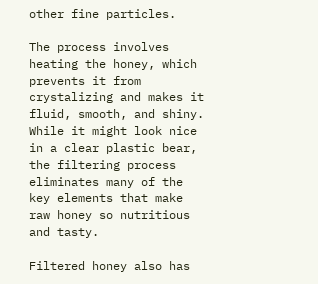other fine particles.

The process involves heating the honey, which prevents it from crystalizing and makes it fluid, smooth, and shiny. While it might look nice in a clear plastic bear, the filtering process eliminates many of the key elements that make raw honey so nutritious and tasty.

Filtered honey also has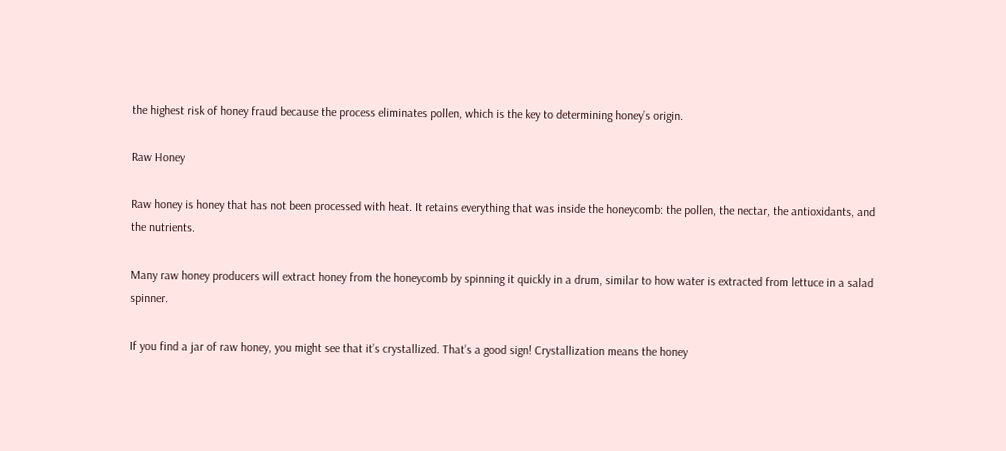the highest risk of honey fraud because the process eliminates pollen, which is the key to determining honey’s origin.

Raw Honey

Raw honey is honey that has not been processed with heat. It retains everything that was inside the honeycomb: the pollen, the nectar, the antioxidants, and the nutrients.

Many raw honey producers will extract honey from the honeycomb by spinning it quickly in a drum, similar to how water is extracted from lettuce in a salad spinner.

If you find a jar of raw honey, you might see that it’s crystallized. That’s a good sign! Crystallization means the honey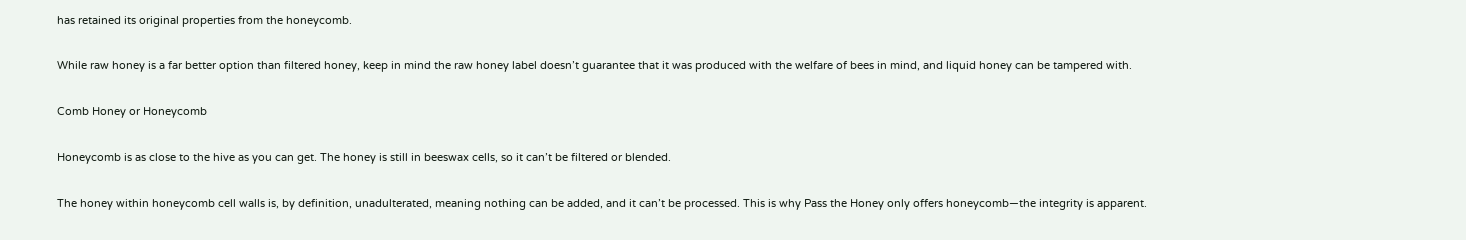has retained its original properties from the honeycomb.

While raw honey is a far better option than filtered honey, keep in mind the raw honey label doesn’t guarantee that it was produced with the welfare of bees in mind, and liquid honey can be tampered with.

Comb Honey or Honeycomb

Honeycomb is as close to the hive as you can get. The honey is still in beeswax cells, so it can’t be filtered or blended.

The honey within honeycomb cell walls is, by definition, unadulterated, meaning nothing can be added, and it can’t be processed. This is why Pass the Honey only offers honeycomb—the integrity is apparent.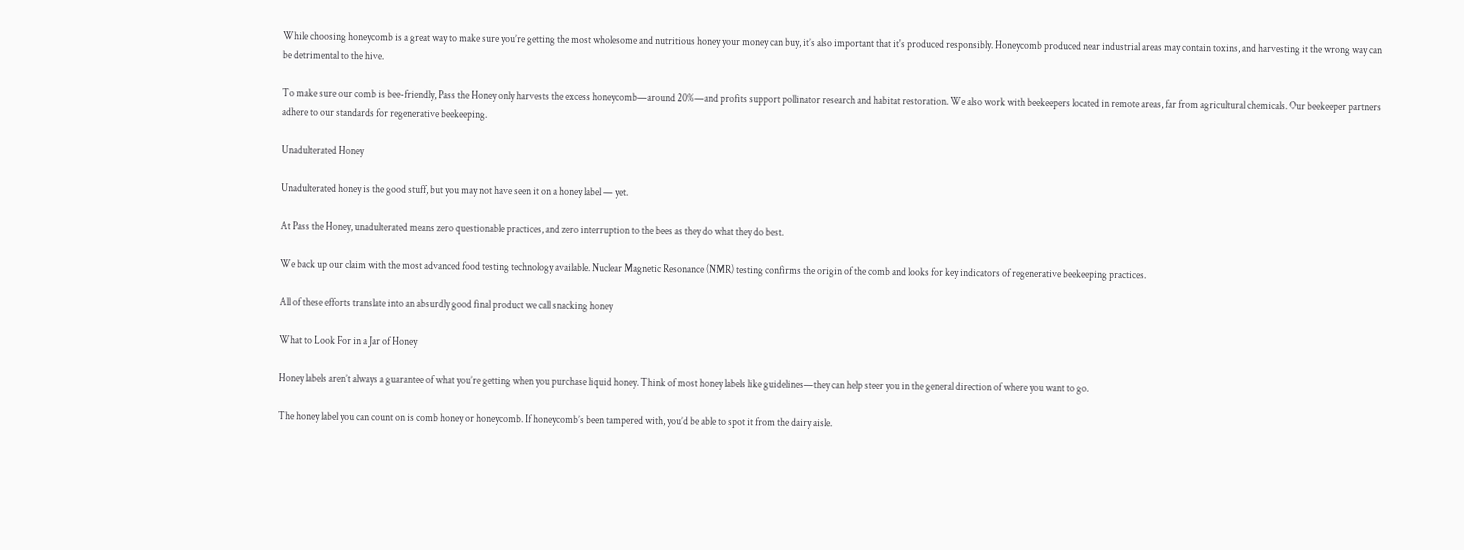While choosing honeycomb is a great way to make sure you’re getting the most wholesome and nutritious honey your money can buy, it’s also important that it's produced responsibly. Honeycomb produced near industrial areas may contain toxins, and harvesting it the wrong way can be detrimental to the hive.

To make sure our comb is bee-friendly, Pass the Honey only harvests the excess honeycomb—around 20%—and profits support pollinator research and habitat restoration. We also work with beekeepers located in remote areas, far from agricultural chemicals. Our beekeeper partners adhere to our standards for regenerative beekeeping.

Unadulterated Honey

Unadulterated honey is the good stuff, but you may not have seen it on a honey label — yet.

At Pass the Honey, unadulterated means zero questionable practices, and zero interruption to the bees as they do what they do best.

We back up our claim with the most advanced food testing technology available. Nuclear Magnetic Resonance (NMR) testing confirms the origin of the comb and looks for key indicators of regenerative beekeeping practices.

All of these efforts translate into an absurdly good final product we call snacking honey

What to Look For in a Jar of Honey

Honey labels aren’t always a guarantee of what you’re getting when you purchase liquid honey. Think of most honey labels like guidelines—they can help steer you in the general direction of where you want to go.

The honey label you can count on is comb honey or honeycomb. If honeycomb’s been tampered with, you’d be able to spot it from the dairy aisle.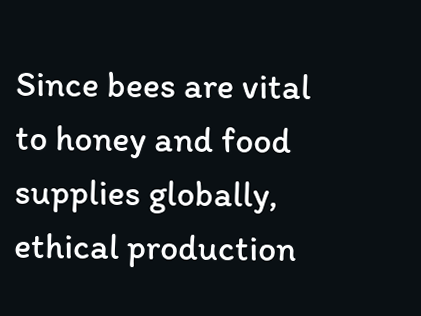Since bees are vital to honey and food supplies globally, ethical production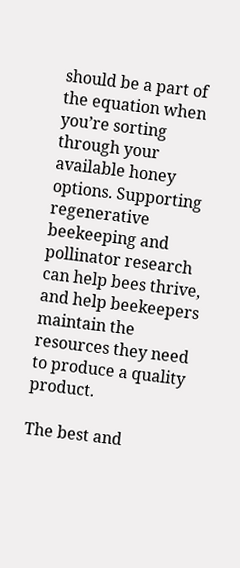should be a part of the equation when you’re sorting through your available honey options. Supporting regenerative beekeeping and pollinator research can help bees thrive, and help beekeepers maintain the resources they need to produce a quality product.

The best and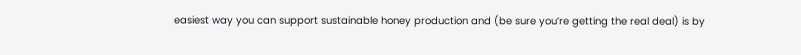easiest way you can support sustainable honey production and (be sure you’re getting the real deal) is by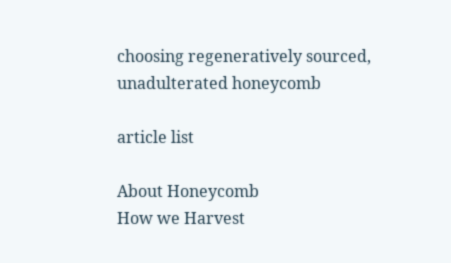choosing regeneratively sourced, unadulterated honeycomb

article list

About Honeycomb
How we Harvest